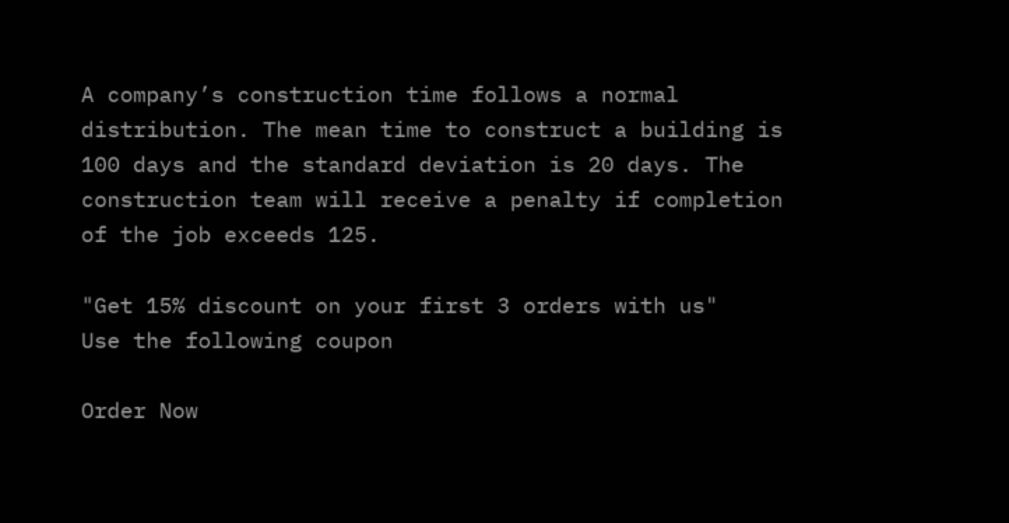A company’s construction time follows a normal distribution. The mean time to construct a building is 100 days and the standard deviation is 20 days. The construction team will receive a penalty if completion of the job exceeds 125.

"Get 15% discount on your first 3 orders with us"
Use the following coupon

Order Now